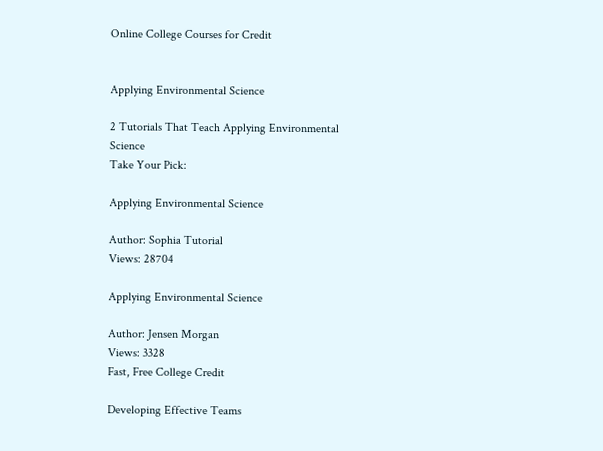Online College Courses for Credit


Applying Environmental Science

2 Tutorials That Teach Applying Environmental Science
Take Your Pick:

Applying Environmental Science

Author: Sophia Tutorial
Views: 28704

Applying Environmental Science

Author: Jensen Morgan
Views: 3328
Fast, Free College Credit

Developing Effective Teams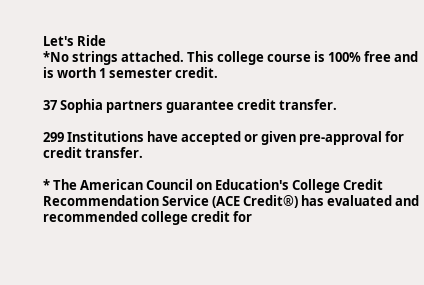Let's Ride
*No strings attached. This college course is 100% free and is worth 1 semester credit.

37 Sophia partners guarantee credit transfer.

299 Institutions have accepted or given pre-approval for credit transfer.

* The American Council on Education's College Credit Recommendation Service (ACE Credit®) has evaluated and recommended college credit for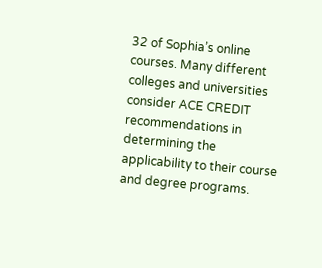32 of Sophia’s online courses. Many different colleges and universities consider ACE CREDIT recommendations in determining the applicability to their course and degree programs.